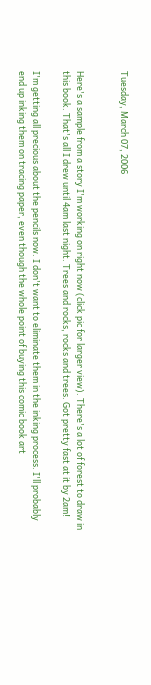Tuesday, March 07, 2006


Here's a sample from a story I'm working on right now (click pic for larger view). There's a lot of forest to draw in this book. That's all I drew until 4am last night. Trees and rocks, rocks and trees. Got pretty fast at it by 2am!

I'm getting all precious about the pencils now. I don't want to eliminate them in the inking process. I'll probably end up inking them on tracing paper, even though the whole point of buying this comic book art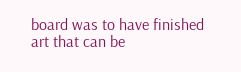board was to have finished art that can be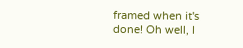framed when it's done! Oh well, I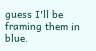guess I'll be framing them in blue.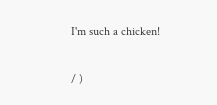I'm such a chicken!

/ )